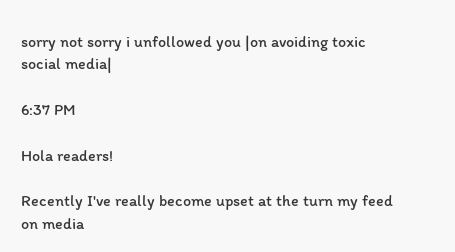sorry not sorry i unfollowed you |on avoiding toxic social media|

6:37 PM

Hola readers!

Recently I've really become upset at the turn my feed on media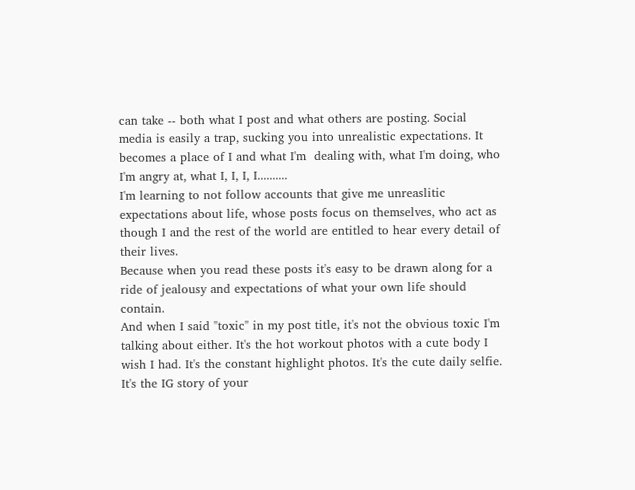can take -- both what I post and what others are posting. Social media is easily a trap, sucking you into unrealistic expectations. It becomes a place of I and what I'm  dealing with, what I'm doing, who I'm angry at, what I, I, I, I..........
I'm learning to not follow accounts that give me unreaslitic expectations about life, whose posts focus on themselves, who act as though I and the rest of the world are entitled to hear every detail of their lives.
Because when you read these posts it's easy to be drawn along for a ride of jealousy and expectations of what your own life should contain.
And when I said "toxic" in my post title, it's not the obvious toxic I'm talking about either. It's the hot workout photos with a cute body I wish I had. It's the constant highlight photos. It's the cute daily selfie. It's the IG story of your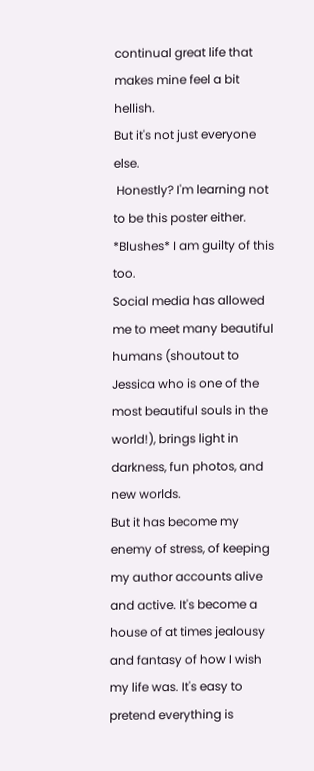continual great life that makes mine feel a bit hellish.
But it's not just everyone else.
 Honestly? I'm learning not to be this poster either. *Blushes* I am guilty of this too.
Social media has allowed me to meet many beautiful humans (shoutout to Jessica who is one of the most beautiful souls in the world!), brings light in darkness, fun photos, and new worlds.
But it has become my enemy of stress, of keeping my author accounts alive and active. It's become a house of at times jealousy and fantasy of how I wish my life was. It's easy to pretend everything is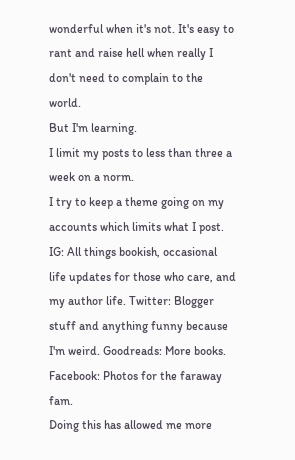wonderful when it's not. It's easy to rant and raise hell when really I don't need to complain to the world.
But I'm learning.
I limit my posts to less than three a week on a norm.
I try to keep a theme going on my accounts which limits what I post. IG: All things bookish, occasional life updates for those who care, and my author life. Twitter: Blogger stuff and anything funny because I'm weird. Goodreads: More books. Facebook: Photos for the faraway fam.
Doing this has allowed me more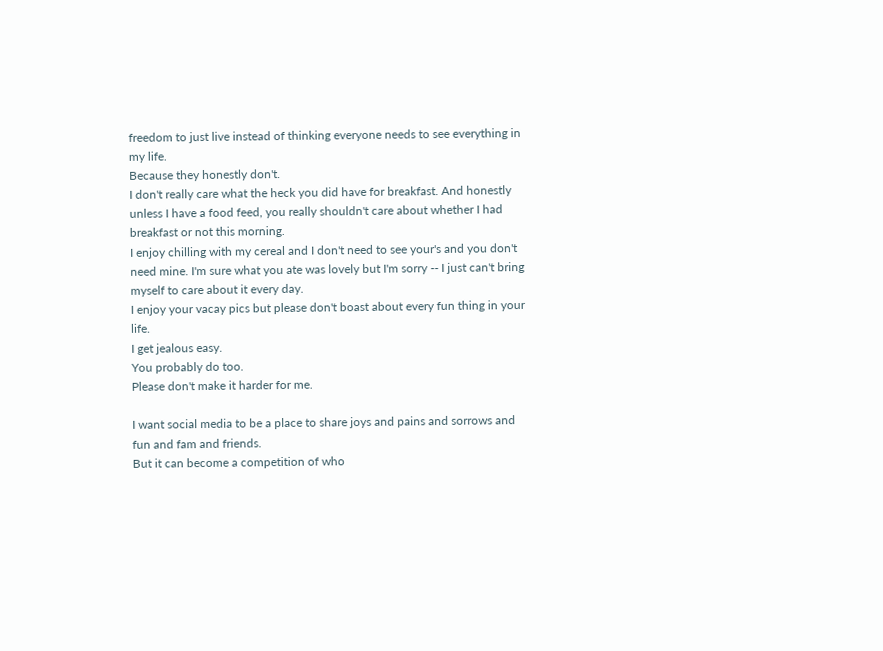freedom to just live instead of thinking everyone needs to see everything in my life.
Because they honestly don't.
I don't really care what the heck you did have for breakfast. And honestly unless I have a food feed, you really shouldn't care about whether I had breakfast or not this morning.
I enjoy chilling with my cereal and I don't need to see your's and you don't need mine. I'm sure what you ate was lovely but I'm sorry -- I just can't bring myself to care about it every day.
I enjoy your vacay pics but please don't boast about every fun thing in your life.
I get jealous easy.
You probably do too.
Please don't make it harder for me.

I want social media to be a place to share joys and pains and sorrows and fun and fam and friends.
But it can become a competition of who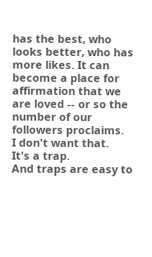has the best, who looks better, who has more likes. It can become a place for affirmation that we are loved -- or so the number of our followers proclaims.
I don't want that.
It's a trap.
And traps are easy to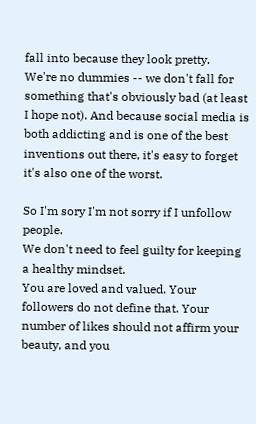fall into because they look pretty.
We're no dummies -- we don't fall for something that's obviously bad (at least I hope not). And because social media is both addicting and is one of the best inventions out there, it's easy to forget it's also one of the worst.

So I'm sory I'm not sorry if I unfollow people.
We don't need to feel guilty for keeping a healthy mindset.
You are loved and valued. Your followers do not define that. Your number of likes should not affirm your beauty, and you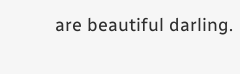are beautiful darling.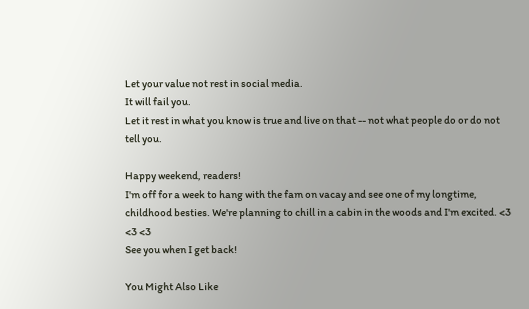Let your value not rest in social media.
It will fail you.
Let it rest in what you know is true and live on that -- not what people do or do not tell you.

Happy weekend, readers!
I'm off for a week to hang with the fam on vacay and see one of my longtime, childhood besties. We're planning to chill in a cabin in the woods and I'm excited. <3 <3 <3
See you when I get back!

You Might Also Like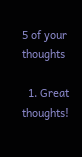5 of your thoughts

  1. Great thoughts!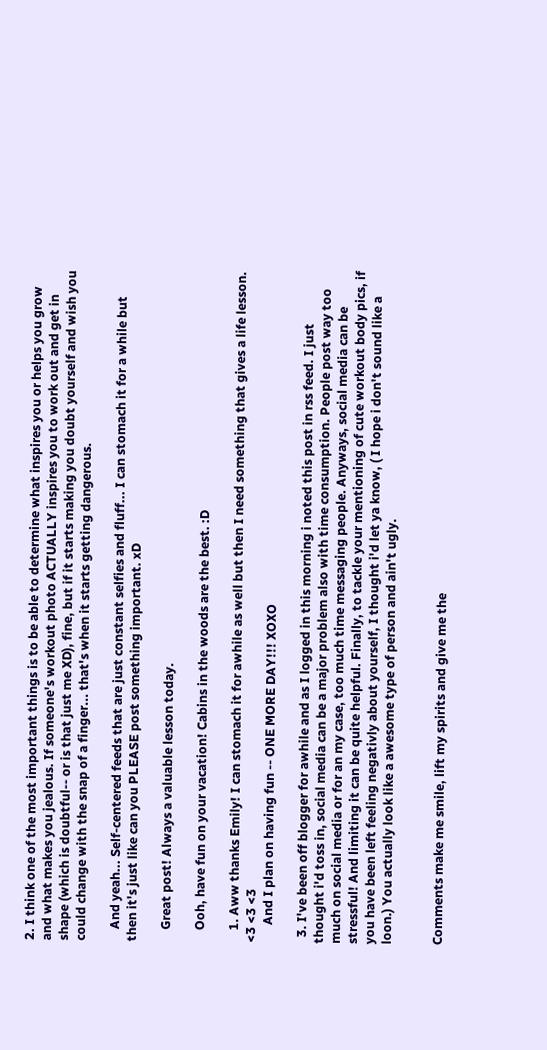2. I think one of the most important things is to be able to determine what inspires you or helps you grow and what makes you jealous. If someone's workout photo ACTUALLY inspires you to work out and get in shape (which is doubtful-- or is that just me XD), fine, but if it starts making you doubt yourself and wish you could change with the snap of a finger... that's when it starts getting dangerous.

    And yeah... Self-centered feeds that are just constant selfies and fluff... I can stomach it for a while but then it's just like can you PLEASE post something important. xD

    Great post! Always a valuable lesson today.

    Ooh, have fun on your vacation! Cabins in the woods are the best. :D

    1. Aww thanks Emily! I can stomach it for awhile as well but then I need something that gives a life lesson. <3 <3 <3
      And I plan on having fun -- ONE MORE DAY!!! XOXO

  3. I've been off blogger for awhile and as I logged in this morning i noted this post in rss feed. I just thought i'd toss in, social media can be a major problem also with time consumption. People post way too much on social media or for an my case, too much time messaging people. Anyways, social media can be stressful! And limiting it can be quite helpful. Finally, to tackle your mentioning of cute workout body pics, if you have been left feeling negativly about yourself, I thought i'd let ya know, ( I hope i don't sound like a loon.) You actually look like a awesome type of person and ain't ugly.


Comments make me smile, lift my spirits and give me the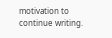motivation to continue writing.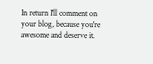In return I'll comment on your blog, because you're awesome and deserve it.